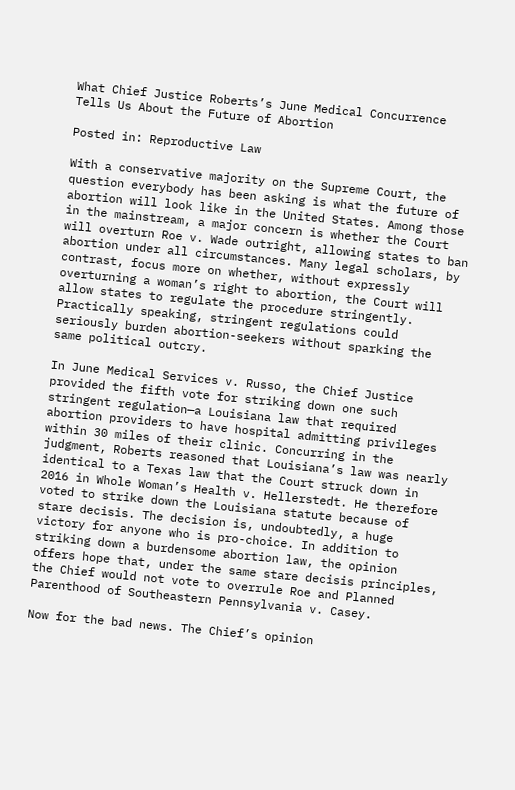What Chief Justice Roberts’s June Medical Concurrence Tells Us About the Future of Abortion

Posted in: Reproductive Law

With a conservative majority on the Supreme Court, the question everybody has been asking is what the future of abortion will look like in the United States. Among those in the mainstream, a major concern is whether the Court will overturn Roe v. Wade outright, allowing states to ban abortion under all circumstances. Many legal scholars, by contrast, focus more on whether, without expressly overturning a woman’s right to abortion, the Court will allow states to regulate the procedure stringently. Practically speaking, stringent regulations could seriously burden abortion-seekers without sparking the same political outcry.

In June Medical Services v. Russo, the Chief Justice provided the fifth vote for striking down one such stringent regulation—a Louisiana law that required abortion providers to have hospital admitting privileges within 30 miles of their clinic. Concurring in the judgment, Roberts reasoned that Louisiana’s law was nearly identical to a Texas law that the Court struck down in 2016 in Whole Woman’s Health v. Hellerstedt. He therefore voted to strike down the Louisiana statute because of stare decisis. The decision is, undoubtedly, a huge victory for anyone who is pro-choice. In addition to striking down a burdensome abortion law, the opinion offers hope that, under the same stare decisis principles, the Chief would not vote to overrule Roe and Planned Parenthood of Southeastern Pennsylvania v. Casey.

Now for the bad news. The Chief’s opinion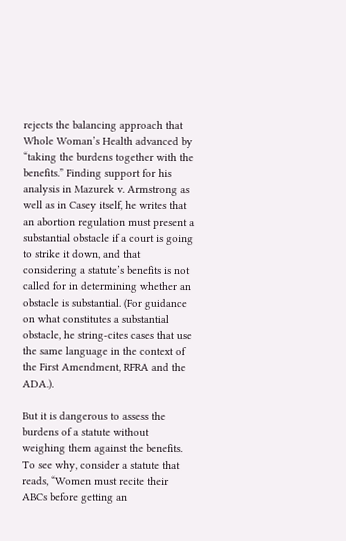rejects the balancing approach that Whole Woman’s Health advanced by “taking the burdens together with the benefits.” Finding support for his analysis in Mazurek v. Armstrong as well as in Casey itself, he writes that an abortion regulation must present a substantial obstacle if a court is going to strike it down, and that considering a statute’s benefits is not called for in determining whether an obstacle is substantial. (For guidance on what constitutes a substantial obstacle, he string-cites cases that use the same language in the context of the First Amendment, RFRA and the ADA.).

But it is dangerous to assess the burdens of a statute without weighing them against the benefits. To see why, consider a statute that reads, “Women must recite their ABCs before getting an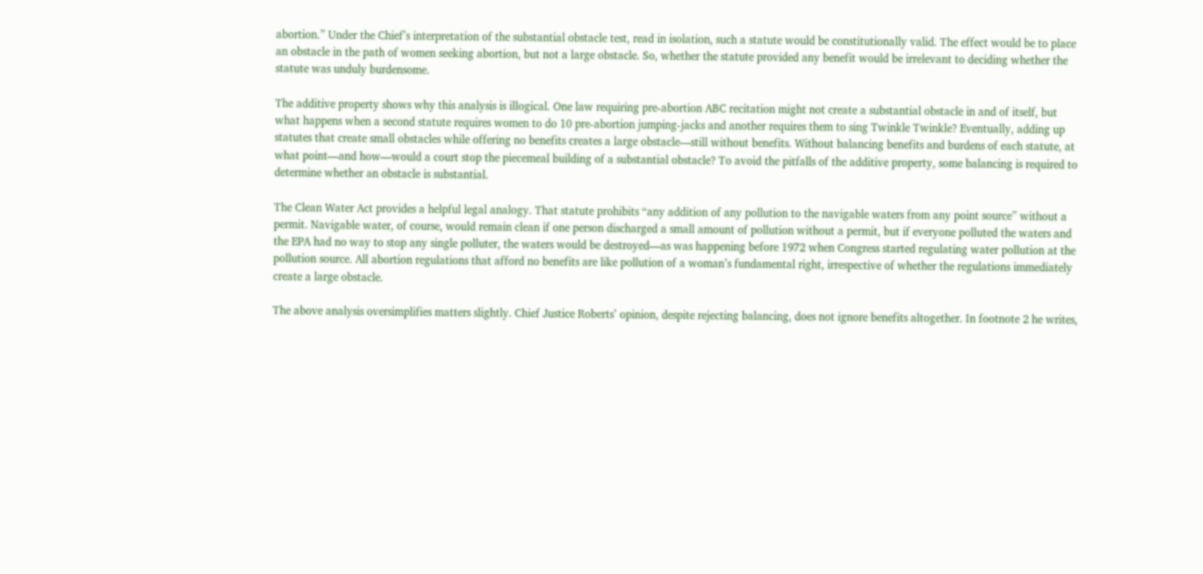abortion.” Under the Chief’s interpretation of the substantial obstacle test, read in isolation, such a statute would be constitutionally valid. The effect would be to place an obstacle in the path of women seeking abortion, but not a large obstacle. So, whether the statute provided any benefit would be irrelevant to deciding whether the statute was unduly burdensome.

The additive property shows why this analysis is illogical. One law requiring pre-abortion ABC recitation might not create a substantial obstacle in and of itself, but what happens when a second statute requires women to do 10 pre-abortion jumping-jacks and another requires them to sing Twinkle Twinkle? Eventually, adding up statutes that create small obstacles while offering no benefits creates a large obstacle—still without benefits. Without balancing benefits and burdens of each statute, at what point—and how—would a court stop the piecemeal building of a substantial obstacle? To avoid the pitfalls of the additive property, some balancing is required to determine whether an obstacle is substantial.

The Clean Water Act provides a helpful legal analogy. That statute prohibits “any addition of any pollution to the navigable waters from any point source” without a permit. Navigable water, of course, would remain clean if one person discharged a small amount of pollution without a permit, but if everyone polluted the waters and the EPA had no way to stop any single polluter, the waters would be destroyed—as was happening before 1972 when Congress started regulating water pollution at the pollution source. All abortion regulations that afford no benefits are like pollution of a woman’s fundamental right, irrespective of whether the regulations immediately create a large obstacle.

The above analysis oversimplifies matters slightly. Chief Justice Roberts’ opinion, despite rejecting balancing, does not ignore benefits altogether. In footnote 2 he writes,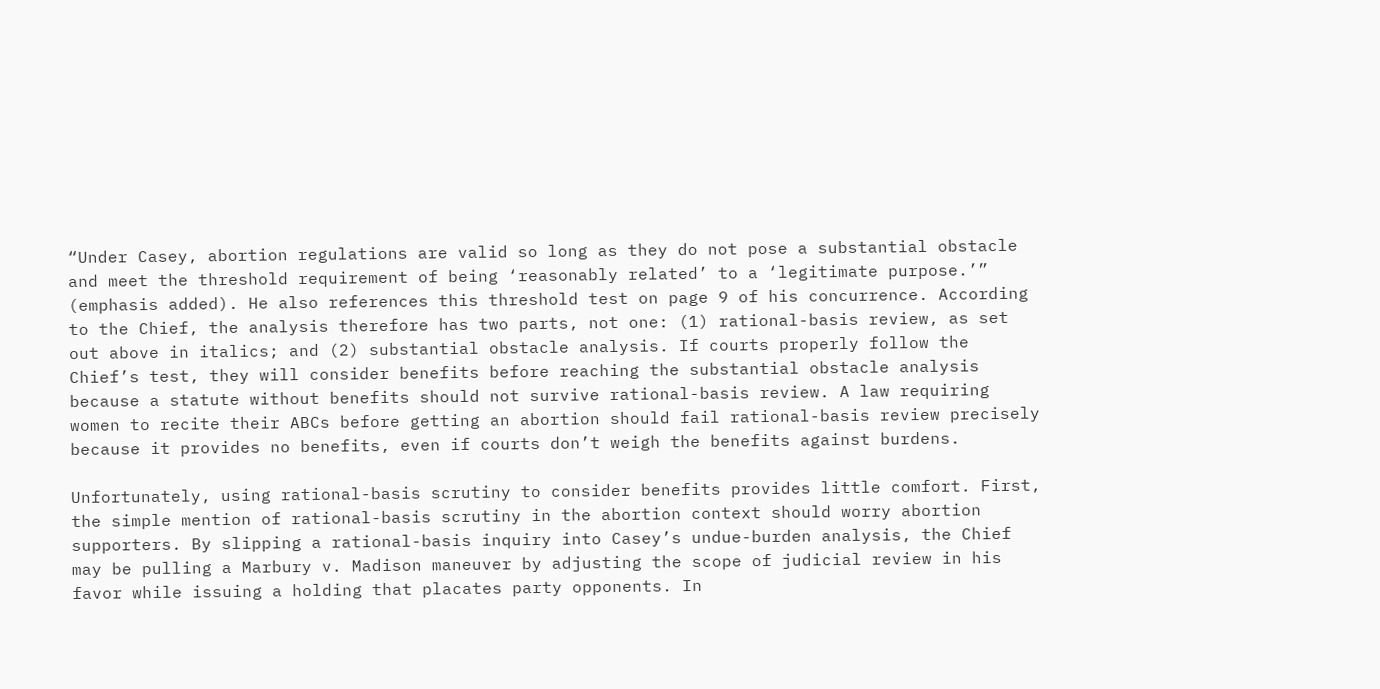“Under Casey, abortion regulations are valid so long as they do not pose a substantial obstacle and meet the threshold requirement of being ‘reasonably related’ to a ‘legitimate purpose.’” (emphasis added). He also references this threshold test on page 9 of his concurrence. According to the Chief, the analysis therefore has two parts, not one: (1) rational-basis review, as set out above in italics; and (2) substantial obstacle analysis. If courts properly follow the Chief’s test, they will consider benefits before reaching the substantial obstacle analysis because a statute without benefits should not survive rational-basis review. A law requiring women to recite their ABCs before getting an abortion should fail rational-basis review precisely because it provides no benefits, even if courts don’t weigh the benefits against burdens.

Unfortunately, using rational-basis scrutiny to consider benefits provides little comfort. First, the simple mention of rational-basis scrutiny in the abortion context should worry abortion supporters. By slipping a rational-basis inquiry into Casey’s undue-burden analysis, the Chief may be pulling a Marbury v. Madison maneuver by adjusting the scope of judicial review in his favor while issuing a holding that placates party opponents. In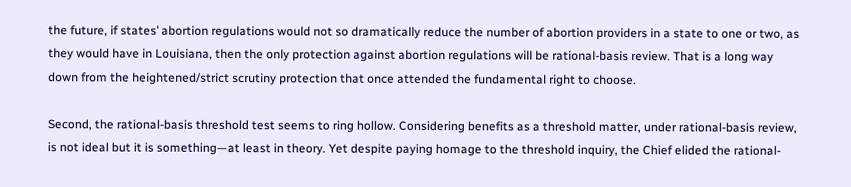the future, if states’ abortion regulations would not so dramatically reduce the number of abortion providers in a state to one or two, as they would have in Louisiana, then the only protection against abortion regulations will be rational-basis review. That is a long way down from the heightened/strict scrutiny protection that once attended the fundamental right to choose.

Second, the rational-basis threshold test seems to ring hollow. Considering benefits as a threshold matter, under rational-basis review, is not ideal but it is something—at least in theory. Yet despite paying homage to the threshold inquiry, the Chief elided the rational-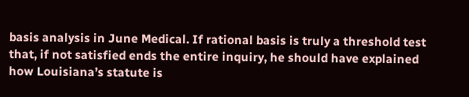basis analysis in June Medical. If rational basis is truly a threshold test that, if not satisfied ends the entire inquiry, he should have explained how Louisiana’s statute is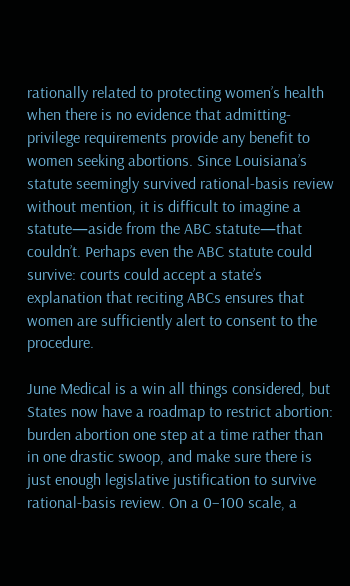rationally related to protecting women’s health when there is no evidence that admitting-privilege requirements provide any benefit to women seeking abortions. Since Louisiana’s statute seemingly survived rational-basis review without mention, it is difficult to imagine a statute—aside from the ABC statute—that couldn’t. Perhaps even the ABC statute could survive: courts could accept a state’s explanation that reciting ABCs ensures that women are sufficiently alert to consent to the procedure.

June Medical is a win all things considered, but States now have a roadmap to restrict abortion: burden abortion one step at a time rather than in one drastic swoop, and make sure there is just enough legislative justification to survive rational-basis review. On a 0–100 scale, a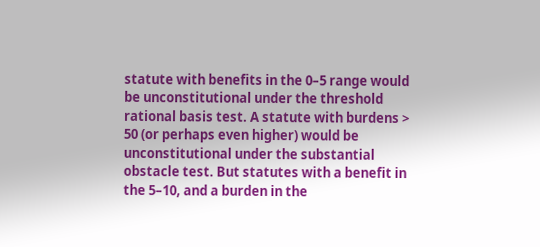statute with benefits in the 0–5 range would be unconstitutional under the threshold rational basis test. A statute with burdens > 50 (or perhaps even higher) would be unconstitutional under the substantial obstacle test. But statutes with a benefit in the 5–10, and a burden in the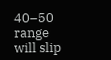40–50 range will slip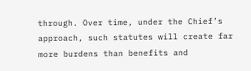through. Over time, under the Chief’s approach, such statutes will create far more burdens than benefits and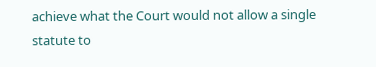achieve what the Court would not allow a single statute to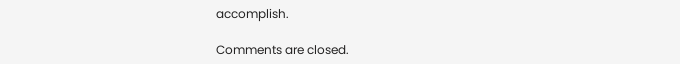accomplish.

Comments are closed.